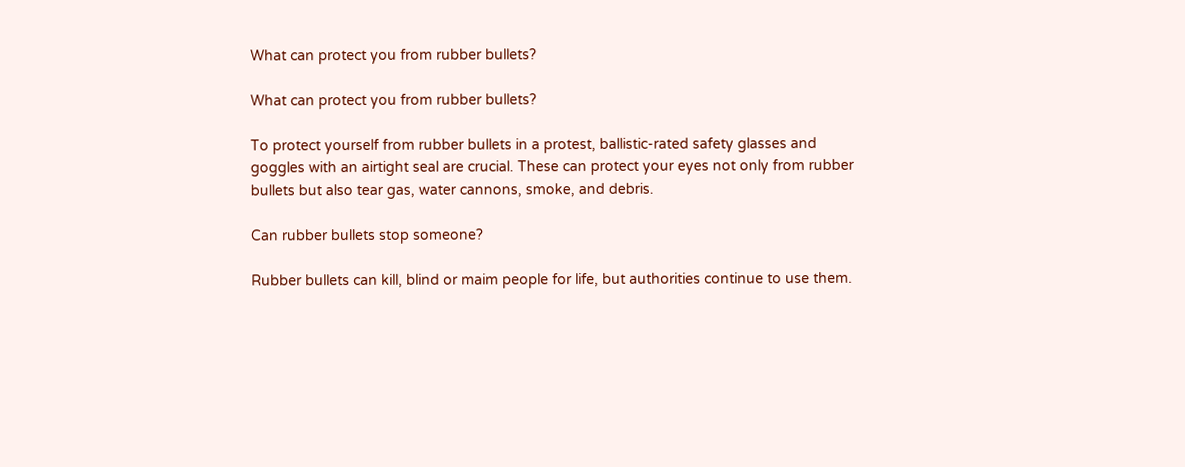What can protect you from rubber bullets?

What can protect you from rubber bullets?

To protect yourself from rubber bullets in a protest, ballistic-rated safety glasses and goggles with an airtight seal are crucial. These can protect your eyes not only from rubber bullets but also tear gas, water cannons, smoke, and debris.

Can rubber bullets stop someone?

Rubber bullets can kill, blind or maim people for life, but authorities continue to use them.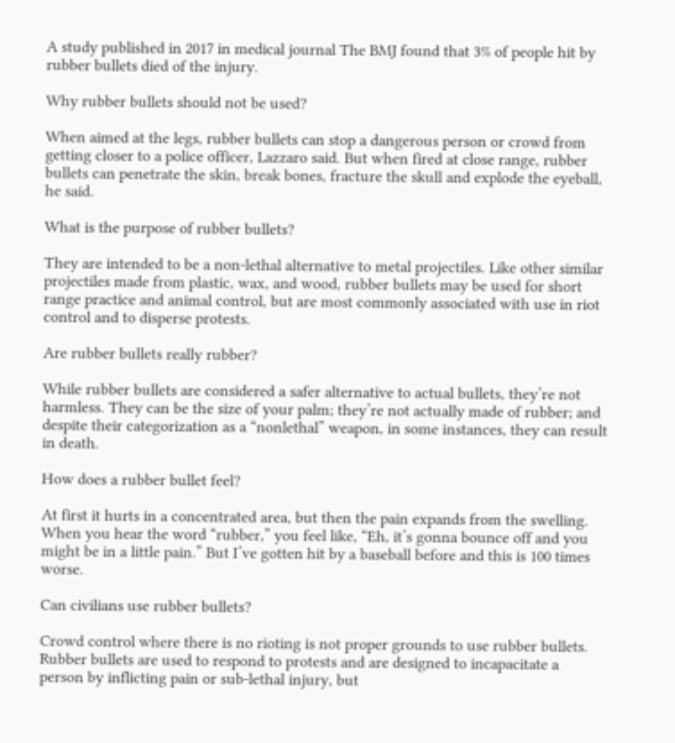A study published in 2017 in medical journal The BMJ found that 3% of people hit by rubber bullets died of the injury.

Why rubber bullets should not be used?

When aimed at the legs, rubber bullets can stop a dangerous person or crowd from getting closer to a police officer, Lazzaro said. But when fired at close range, rubber bullets can penetrate the skin, break bones, fracture the skull and explode the eyeball, he said.

What is the purpose of rubber bullets?

They are intended to be a non-lethal alternative to metal projectiles. Like other similar projectiles made from plastic, wax, and wood, rubber bullets may be used for short range practice and animal control, but are most commonly associated with use in riot control and to disperse protests.

Are rubber bullets really rubber?

While rubber bullets are considered a safer alternative to actual bullets, they’re not harmless. They can be the size of your palm; they’re not actually made of rubber; and despite their categorization as a “nonlethal” weapon, in some instances, they can result in death.

How does a rubber bullet feel?

At first it hurts in a concentrated area, but then the pain expands from the swelling. When you hear the word “rubber,” you feel like, “Eh, it’s gonna bounce off and you might be in a little pain.” But I’ve gotten hit by a baseball before and this is 100 times worse.

Can civilians use rubber bullets?

Crowd control where there is no rioting is not proper grounds to use rubber bullets. Rubber bullets are used to respond to protests and are designed to incapacitate a person by inflicting pain or sub-lethal injury, but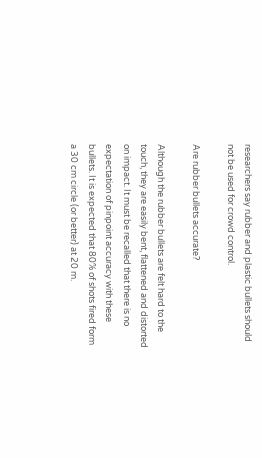researchers say rubber and plastic bullets should not be used for crowd control.

Are rubber bullets accurate?

Although the rubber bullets are felt hard to the touch, they are easily bent, flattened and distorted on impact. It must be recalled that there is no expectation of pinpoint accuracy with these bullets. It is expected that 80% of shots fired form a 30 cm circle (or better) at 20 m.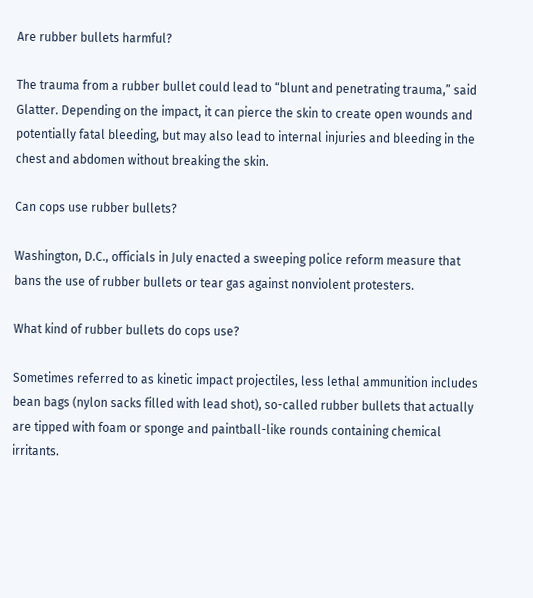Are rubber bullets harmful?

The trauma from a rubber bullet could lead to “blunt and penetrating trauma,” said Glatter. Depending on the impact, it can pierce the skin to create open wounds and potentially fatal bleeding, but may also lead to internal injuries and bleeding in the chest and abdomen without breaking the skin.

Can cops use rubber bullets?

Washington, D.C., officials in July enacted a sweeping police reform measure that bans the use of rubber bullets or tear gas against nonviolent protesters.

What kind of rubber bullets do cops use?

Sometimes referred to as kinetic impact projectiles, less lethal ammunition includes bean bags (nylon sacks filled with lead shot), so-called rubber bullets that actually are tipped with foam or sponge and paintball-like rounds containing chemical irritants.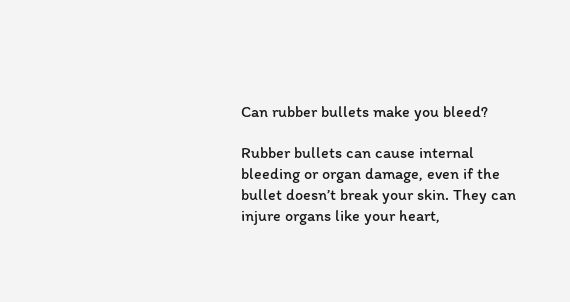Can rubber bullets make you bleed?

Rubber bullets can cause internal bleeding or organ damage, even if the bullet doesn’t break your skin. They can injure organs like your heart,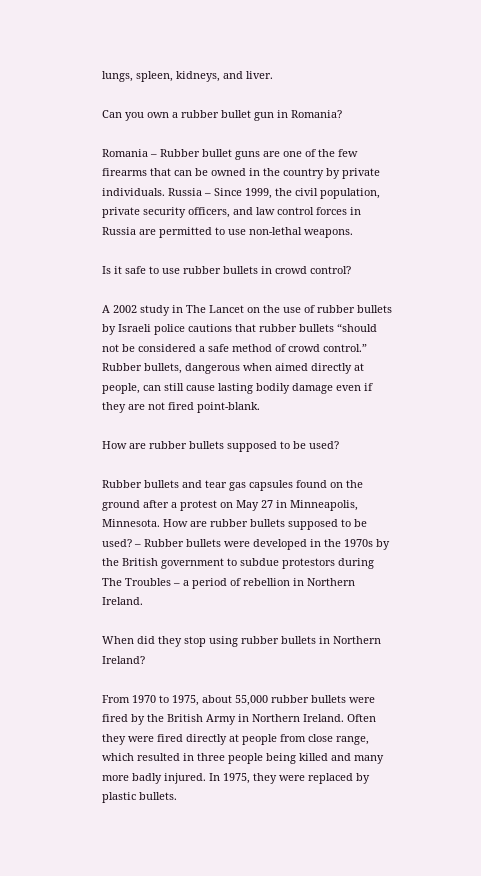lungs, spleen, kidneys, and liver.

Can you own a rubber bullet gun in Romania?

Romania – Rubber bullet guns are one of the few firearms that can be owned in the country by private individuals. Russia – Since 1999, the civil population, private security officers, and law control forces in Russia are permitted to use non-lethal weapons.

Is it safe to use rubber bullets in crowd control?

A 2002 study in The Lancet on the use of rubber bullets by Israeli police cautions that rubber bullets “should not be considered a safe method of crowd control.” Rubber bullets, dangerous when aimed directly at people, can still cause lasting bodily damage even if they are not fired point-blank.

How are rubber bullets supposed to be used?

Rubber bullets and tear gas capsules found on the ground after a protest on May 27 in Minneapolis, Minnesota. How are rubber bullets supposed to be used? – Rubber bullets were developed in the 1970s by the British government to subdue protestors during The Troubles – a period of rebellion in Northern Ireland.

When did they stop using rubber bullets in Northern Ireland?

From 1970 to 1975, about 55,000 rubber bullets were fired by the British Army in Northern Ireland. Often they were fired directly at people from close range, which resulted in three people being killed and many more badly injured. In 1975, they were replaced by plastic bullets.